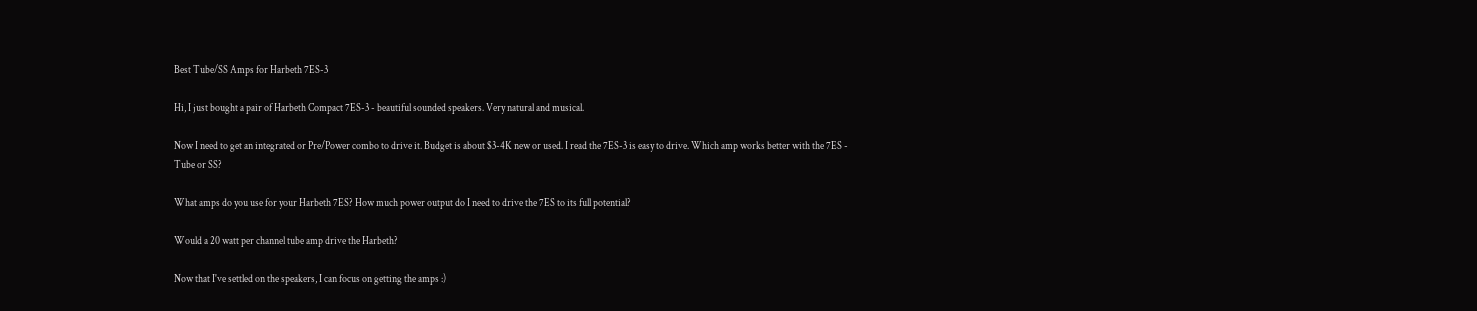Best Tube/SS Amps for Harbeth 7ES-3

Hi, I just bought a pair of Harbeth Compact 7ES-3 - beautiful sounded speakers. Very natural and musical.

Now I need to get an integrated or Pre/Power combo to drive it. Budget is about $3-4K new or used. I read the 7ES-3 is easy to drive. Which amp works better with the 7ES - Tube or SS?

What amps do you use for your Harbeth 7ES? How much power output do I need to drive the 7ES to its full potential?

Would a 20 watt per channel tube amp drive the Harbeth?

Now that I've settled on the speakers, I can focus on getting the amps :)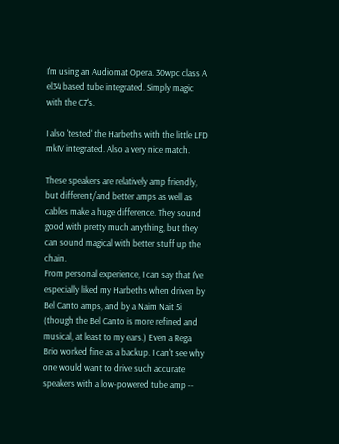I'm using an Audiomat Opera. 30wpc class A el34 based tube integrated. Simply magic with the C7's.

I also 'tested' the Harbeths with the little LFD mkIV integrated. Also a very nice match.

These speakers are relatively amp friendly, but different/and better amps as well as cables make a huge difference. They sound good with pretty much anything, but they can sound magical with better stuff up the chain.
From personal experience, I can say that I've especially liked my Harbeths when driven by Bel Canto amps, and by a Naim Nait 5i (though the Bel Canto is more refined and musical, at least to my ears.) Even a Rega Brio worked fine as a backup. I can't see why one would want to drive such accurate speakers with a low-powered tube amp --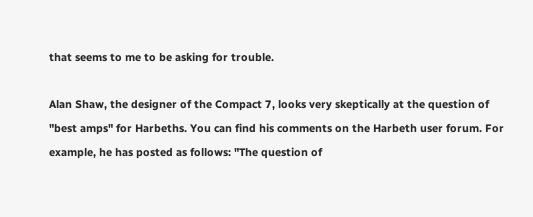that seems to me to be asking for trouble.

Alan Shaw, the designer of the Compact 7, looks very skeptically at the question of "best amps" for Harbeths. You can find his comments on the Harbeth user forum. For example, he has posted as follows: "The question of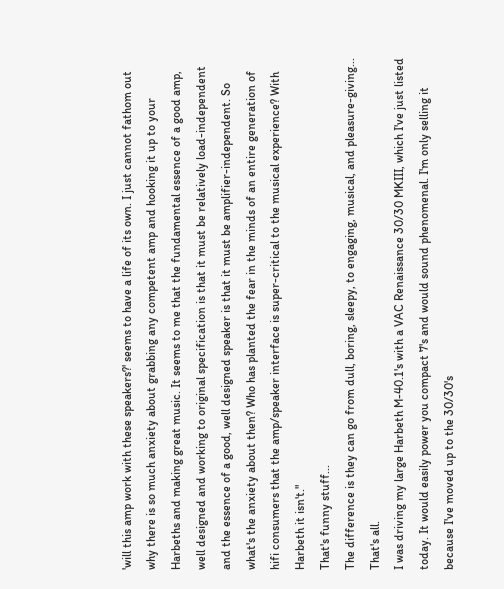'will this amp work with these speakers?' seems to have a life of its own. I just cannot fathom out why there is so much anxiety about grabbing any competent amp and hooking it up to your Harbeths and making great music. It seems to me that the fundamental essence of a good amp, well designed and working to original specification is that it must be relatively load-independent and the essence of a good, well designed speaker is that it must be amplifier-independent. So what's the anxiety about then? Who has planted the fear in the minds of an entire generation of hifi consumers that the amp/speaker interface is super-critical to the musical experience? With Harbeth it isn't."
That's funny stuff...
The difference is they can go from dull, boring, sleepy, to engaging, musical, and pleasure-giving... That's all.
I was driving my large Harbeth M-40.1's with a VAC Renaissance 30/30 MKIII, which I've just listed today. It would easily power you compact 7's and would sound phenomenal. I'm only selling it because I've moved up to the 30/30's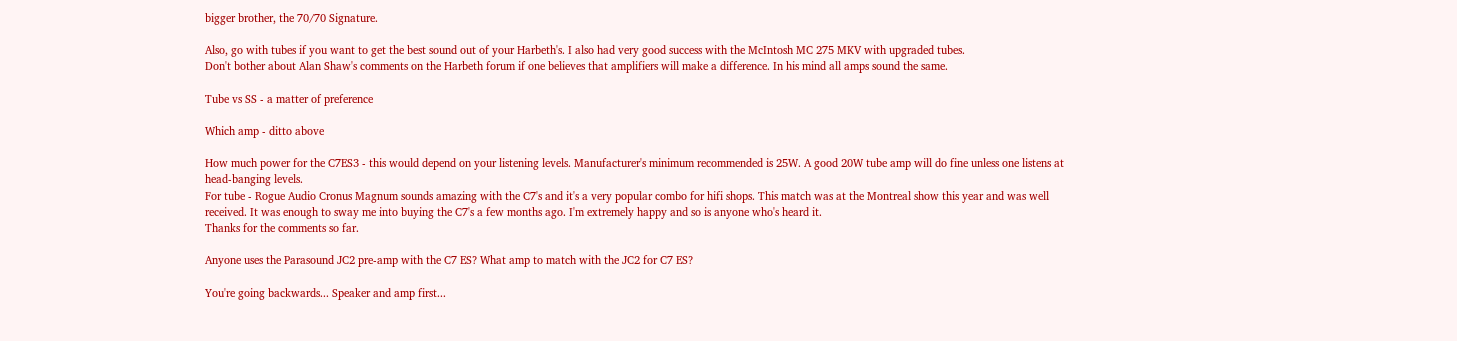bigger brother, the 70/70 Signature.

Also, go with tubes if you want to get the best sound out of your Harbeth's. I also had very good success with the McIntosh MC 275 MKV with upgraded tubes.
Don't bother about Alan Shaw's comments on the Harbeth forum if one believes that amplifiers will make a difference. In his mind all amps sound the same.

Tube vs SS - a matter of preference

Which amp - ditto above

How much power for the C7ES3 - this would depend on your listening levels. Manufacturer's minimum recommended is 25W. A good 20W tube amp will do fine unless one listens at head-banging levels.
For tube - Rogue Audio Cronus Magnum sounds amazing with the C7's and it's a very popular combo for hifi shops. This match was at the Montreal show this year and was well received. It was enough to sway me into buying the C7's a few months ago. I'm extremely happy and so is anyone who's heard it.
Thanks for the comments so far.

Anyone uses the Parasound JC2 pre-amp with the C7 ES? What amp to match with the JC2 for C7 ES?

You're going backwards... Speaker and amp first...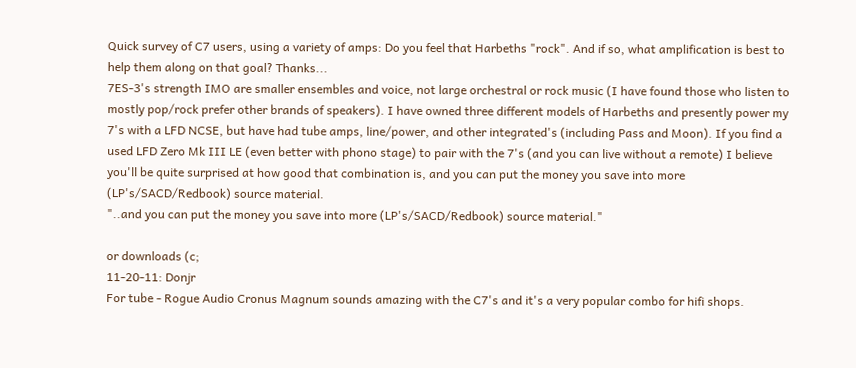Quick survey of C7 users, using a variety of amps: Do you feel that Harbeths "rock". And if so, what amplification is best to help them along on that goal? Thanks...
7ES-3's strength IMO are smaller ensembles and voice, not large orchestral or rock music (I have found those who listen to mostly pop/rock prefer other brands of speakers). I have owned three different models of Harbeths and presently power my 7's with a LFD NCSE, but have had tube amps, line/power, and other integrated's (including Pass and Moon). If you find a used LFD Zero Mk III LE (even better with phono stage) to pair with the 7's (and you can live without a remote) I believe you'll be quite surprised at how good that combination is, and you can put the money you save into more (LP's/SACD/Redbook) source material.
"..and you can put the money you save into more (LP's/SACD/Redbook) source material."

or downloads (c;
11-20-11: Donjr
For tube - Rogue Audio Cronus Magnum sounds amazing with the C7's and it's a very popular combo for hifi shops.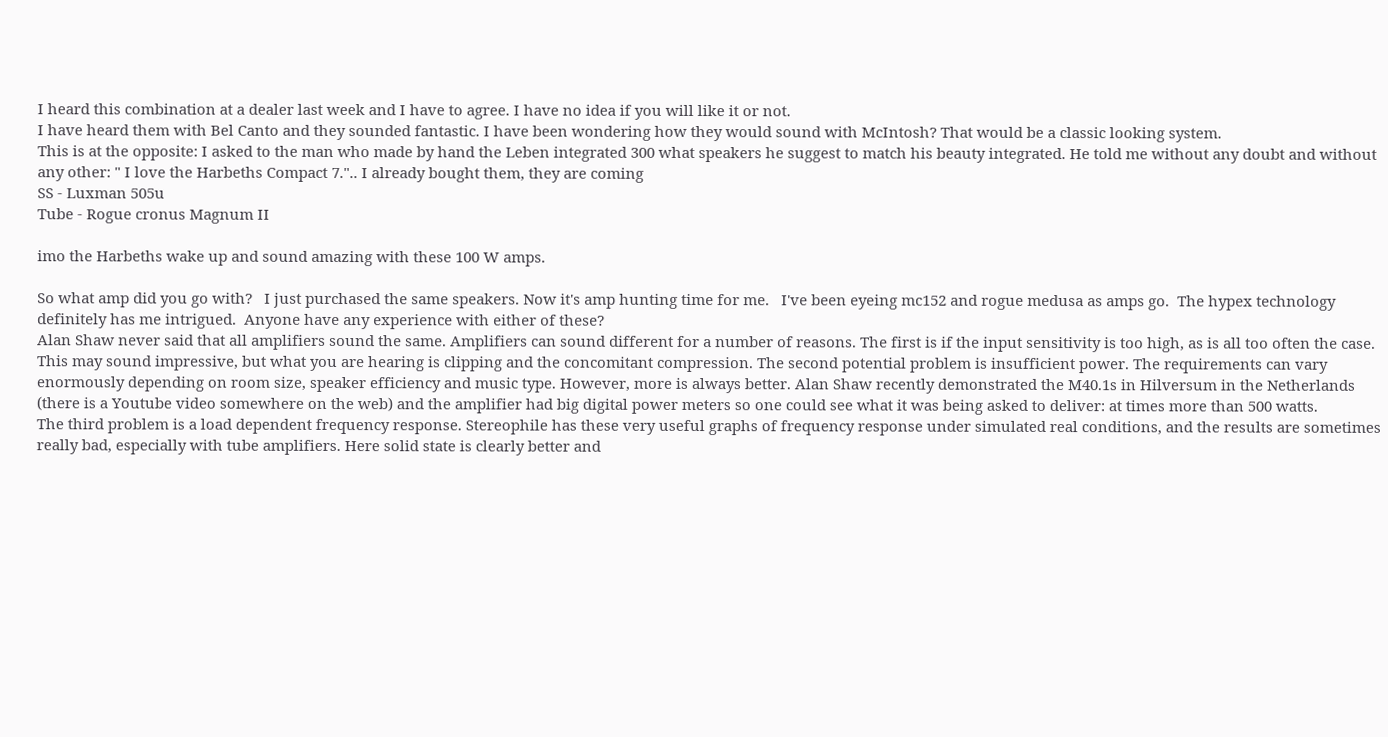I heard this combination at a dealer last week and I have to agree. I have no idea if you will like it or not.
I have heard them with Bel Canto and they sounded fantastic. I have been wondering how they would sound with McIntosh? That would be a classic looking system.
This is at the opposite: I asked to the man who made by hand the Leben integrated 300 what speakers he suggest to match his beauty integrated. He told me without any doubt and without any other: " I love the Harbeths Compact 7.".. I already bought them, they are coming
SS - Luxman 505u
Tube - Rogue cronus Magnum II

imo the Harbeths wake up and sound amazing with these 100 W amps.

So what amp did you go with?   I just purchased the same speakers. Now it's amp hunting time for me.   I've been eyeing mc152 and rogue medusa as amps go.  The hypex technology definitely has me intrigued.  Anyone have any experience with either of these?
Alan Shaw never said that all amplifiers sound the same. Amplifiers can sound different for a number of reasons. The first is if the input sensitivity is too high, as is all too often the case. This may sound impressive, but what you are hearing is clipping and the concomitant compression. The second potential problem is insufficient power. The requirements can vary enormously depending on room size, speaker efficiency and music type. However, more is always better. Alan Shaw recently demonstrated the M40.1s in Hilversum in the Netherlands (there is a Youtube video somewhere on the web) and the amplifier had big digital power meters so one could see what it was being asked to deliver: at times more than 500 watts.
The third problem is a load dependent frequency response. Stereophile has these very useful graphs of frequency response under simulated real conditions, and the results are sometimes really bad, especially with tube amplifiers. Here solid state is clearly better and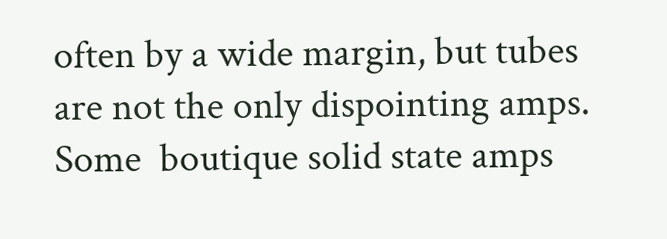often by a wide margin, but tubes are not the only dispointing amps. Some  boutique solid state amps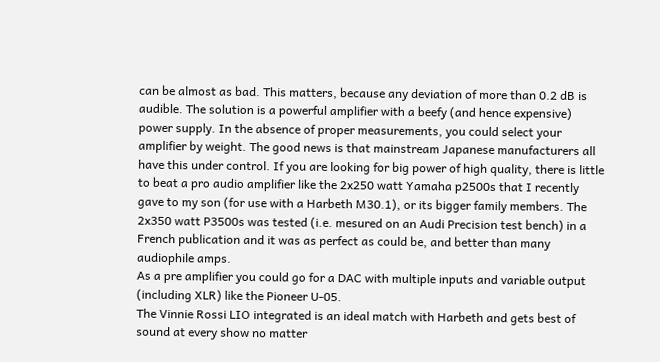can be almost as bad. This matters, because any deviation of more than 0.2 dB is audible. The solution is a powerful amplifier with a beefy (and hence expensive) power supply. In the absence of proper measurements, you could select your amplifier by weight. The good news is that mainstream Japanese manufacturers all have this under control. If you are looking for big power of high quality, there is little to beat a pro audio amplifier like the 2x250 watt Yamaha p2500s that I recently gave to my son (for use with a Harbeth M30.1), or its bigger family members. The 2x350 watt P3500s was tested (i.e. mesured on an Audi Precision test bench) in a French publication and it was as perfect as could be, and better than many audiophile amps.
As a pre amplifier you could go for a DAC with multiple inputs and variable output (including XLR) like the Pioneer U-05.
The Vinnie Rossi LIO integrated is an ideal match with Harbeth and gets best of sound at every show no matter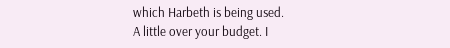which Harbeth is being used.
A little over your budget. I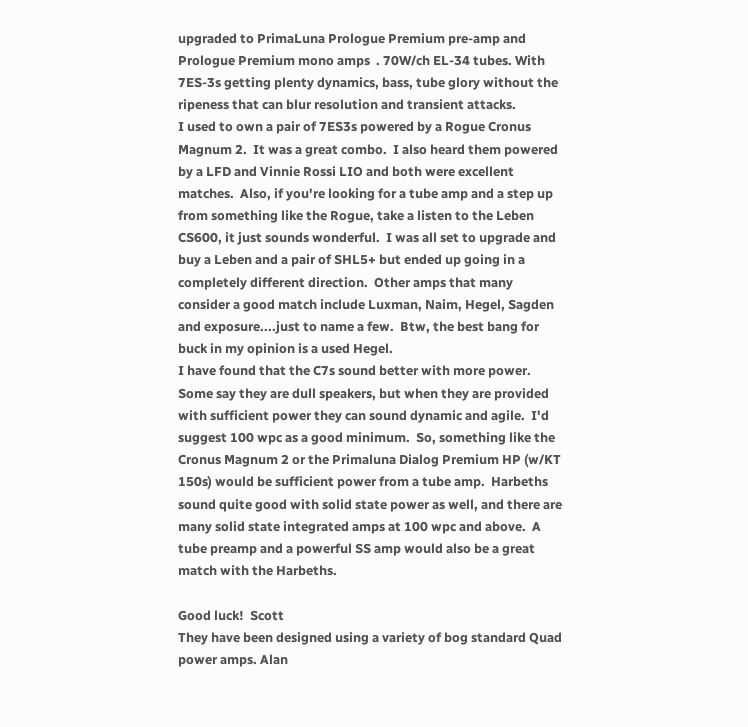upgraded to PrimaLuna Prologue Premium pre-amp and Prologue Premium mono amps  . 70W/ch EL-34 tubes. With 7ES-3s getting plenty dynamics, bass, tube glory without the ripeness that can blur resolution and transient attacks.
I used to own a pair of 7ES3s powered by a Rogue Cronus Magnum 2.  It was a great combo.  I also heard them powered by a LFD and Vinnie Rossi LIO and both were excellent matches.  Also, if you're looking for a tube amp and a step up from something like the Rogue, take a listen to the Leben CS600, it just sounds wonderful.  I was all set to upgrade and buy a Leben and a pair of SHL5+ but ended up going in a completely different direction.  Other amps that many consider a good match include Luxman, Naim, Hegel, Sagden and exposure....just to name a few.  Btw, the best bang for buck in my opinion is a used Hegel.
I have found that the C7s sound better with more power.  Some say they are dull speakers, but when they are provided with sufficient power they can sound dynamic and agile.  I'd suggest 100 wpc as a good minimum.  So, something like the Cronus Magnum 2 or the Primaluna Dialog Premium HP (w/KT 150s) would be sufficient power from a tube amp.  Harbeths sound quite good with solid state power as well, and there are many solid state integrated amps at 100 wpc and above.  A tube preamp and a powerful SS amp would also be a great match with the Harbeths.

Good luck!  Scott
They have been designed using a variety of bog standard Quad power amps. Alan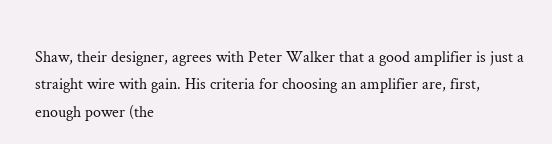Shaw, their designer, agrees with Peter Walker that a good amplifier is just a straight wire with gain. His criteria for choosing an amplifier are, first, enough power (the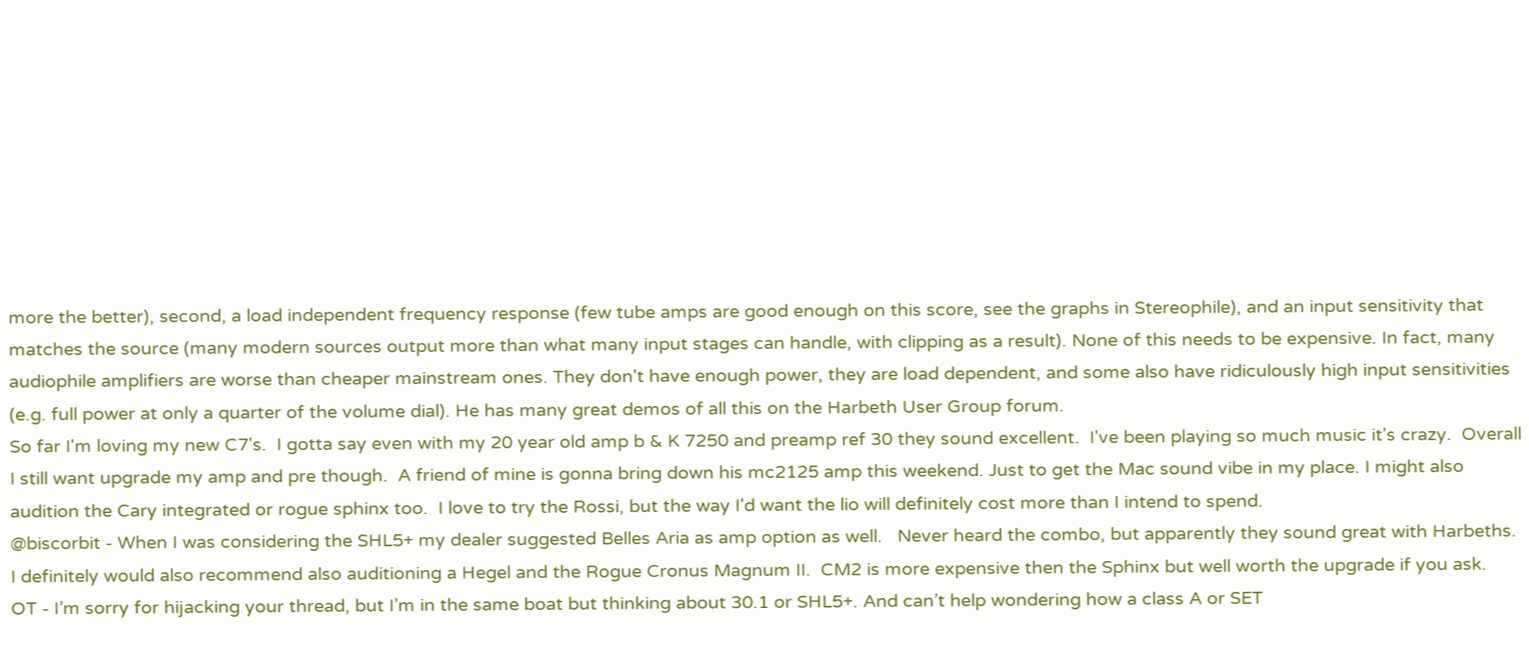more the better), second, a load independent frequency response (few tube amps are good enough on this score, see the graphs in Stereophile), and an input sensitivity that matches the source (many modern sources output more than what many input stages can handle, with clipping as a result). None of this needs to be expensive. In fact, many audiophile amplifiers are worse than cheaper mainstream ones. They don't have enough power, they are load dependent, and some also have ridiculously high input sensitivities (e.g. full power at only a quarter of the volume dial). He has many great demos of all this on the Harbeth User Group forum.
So far I'm loving my new C7's.  I gotta say even with my 20 year old amp b & K 7250 and preamp ref 30 they sound excellent.  I've been playing so much music it's crazy.  Overall I still want upgrade my amp and pre though.  A friend of mine is gonna bring down his mc2125 amp this weekend. Just to get the Mac sound vibe in my place. I might also audition the Cary integrated or rogue sphinx too.  I love to try the Rossi, but the way I'd want the lio will definitely cost more than I intend to spend.
@biscorbit - When I was considering the SHL5+ my dealer suggested Belles Aria as amp option as well.   Never heard the combo, but apparently they sound great with Harbeths.  I definitely would also recommend also auditioning a Hegel and the Rogue Cronus Magnum II.  CM2 is more expensive then the Sphinx but well worth the upgrade if you ask.
OT - I’m sorry for hijacking your thread, but I’m in the same boat but thinking about 30.1 or SHL5+. And can’t help wondering how a class A or SET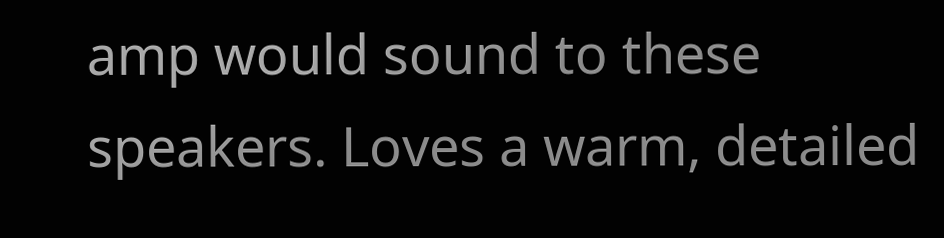amp would sound to these speakers. Loves a warm, detailed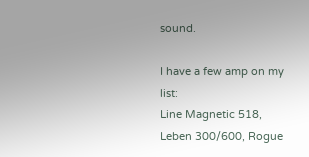sound.

I have a few amp on my list:
Line Magnetic 518, Leben 300/600, Rogue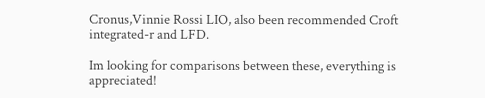Cronus,Vinnie Rossi LIO, also been recommended Croft integrated-r and LFD.

Im looking for comparisons between these, everything is appreciated!